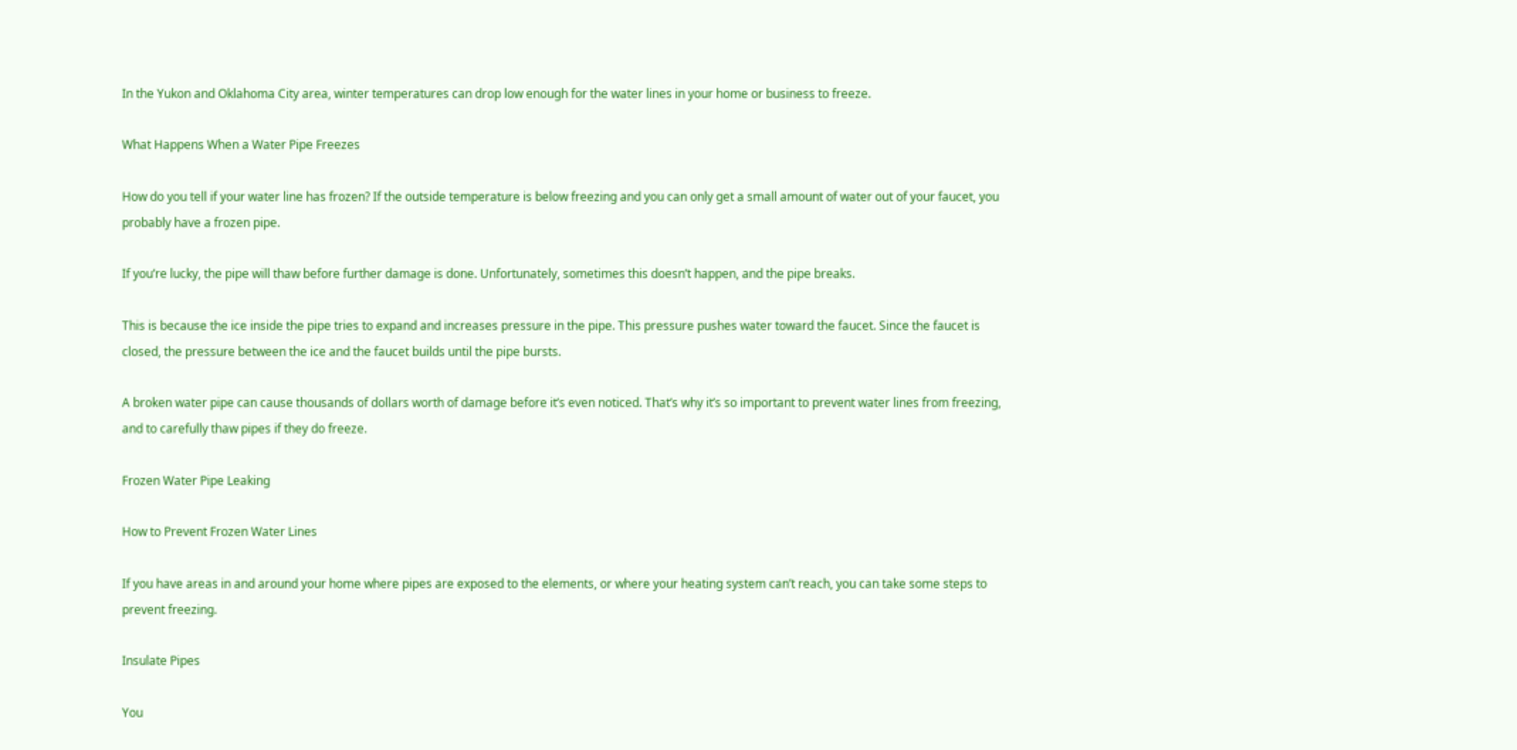In the Yukon and Oklahoma City area, winter temperatures can drop low enough for the water lines in your home or business to freeze.

What Happens When a Water Pipe Freezes

How do you tell if your water line has frozen? If the outside temperature is below freezing and you can only get a small amount of water out of your faucet, you probably have a frozen pipe.

If you’re lucky, the pipe will thaw before further damage is done. Unfortunately, sometimes this doesn’t happen, and the pipe breaks.

This is because the ice inside the pipe tries to expand and increases pressure in the pipe. This pressure pushes water toward the faucet. Since the faucet is closed, the pressure between the ice and the faucet builds until the pipe bursts.

A broken water pipe can cause thousands of dollars worth of damage before it’s even noticed. That’s why it’s so important to prevent water lines from freezing, and to carefully thaw pipes if they do freeze.

Frozen Water Pipe Leaking

How to Prevent Frozen Water Lines

If you have areas in and around your home where pipes are exposed to the elements, or where your heating system can’t reach, you can take some steps to prevent freezing.

Insulate Pipes

You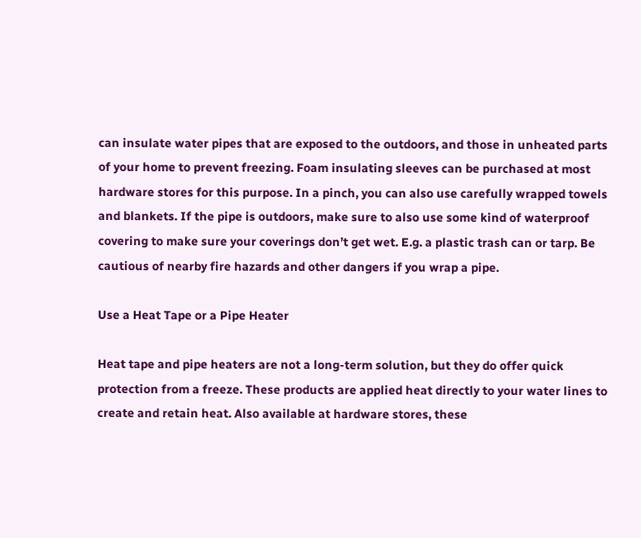can insulate water pipes that are exposed to the outdoors, and those in unheated parts of your home to prevent freezing. Foam insulating sleeves can be purchased at most hardware stores for this purpose. In a pinch, you can also use carefully wrapped towels and blankets. If the pipe is outdoors, make sure to also use some kind of waterproof covering to make sure your coverings don’t get wet. E.g. a plastic trash can or tarp. Be cautious of nearby fire hazards and other dangers if you wrap a pipe.

Use a Heat Tape or a Pipe Heater

Heat tape and pipe heaters are not a long-term solution, but they do offer quick protection from a freeze. These products are applied heat directly to your water lines to create and retain heat. Also available at hardware stores, these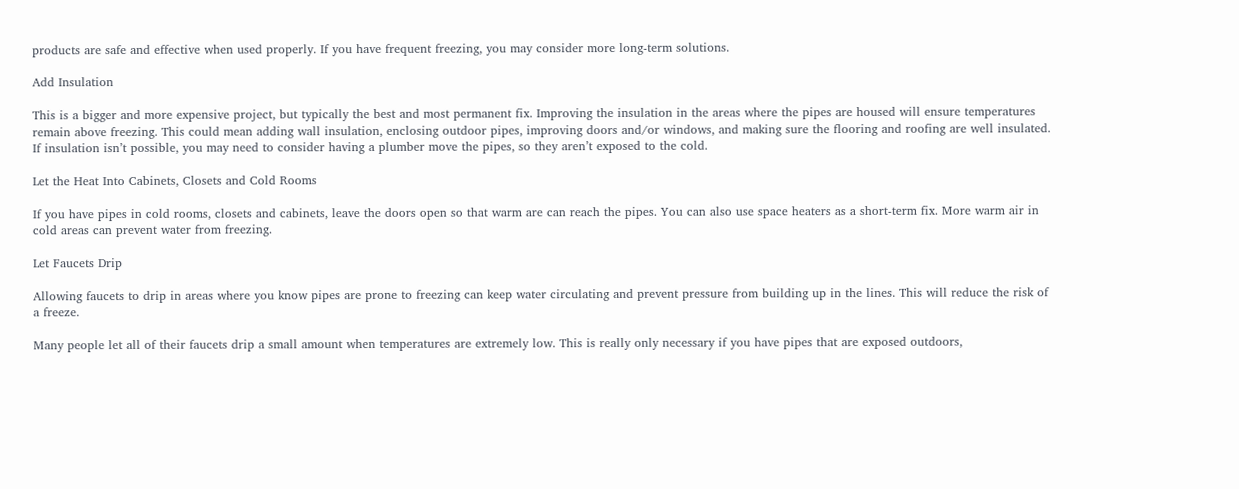products are safe and effective when used properly. If you have frequent freezing, you may consider more long-term solutions.

Add Insulation

This is a bigger and more expensive project, but typically the best and most permanent fix. Improving the insulation in the areas where the pipes are housed will ensure temperatures remain above freezing. This could mean adding wall insulation, enclosing outdoor pipes, improving doors and/or windows, and making sure the flooring and roofing are well insulated. If insulation isn’t possible, you may need to consider having a plumber move the pipes, so they aren’t exposed to the cold.

Let the Heat Into Cabinets, Closets and Cold Rooms

If you have pipes in cold rooms, closets and cabinets, leave the doors open so that warm are can reach the pipes. You can also use space heaters as a short-term fix. More warm air in cold areas can prevent water from freezing.

Let Faucets Drip

Allowing faucets to drip in areas where you know pipes are prone to freezing can keep water circulating and prevent pressure from building up in the lines. This will reduce the risk of a freeze.

Many people let all of their faucets drip a small amount when temperatures are extremely low. This is really only necessary if you have pipes that are exposed outdoors,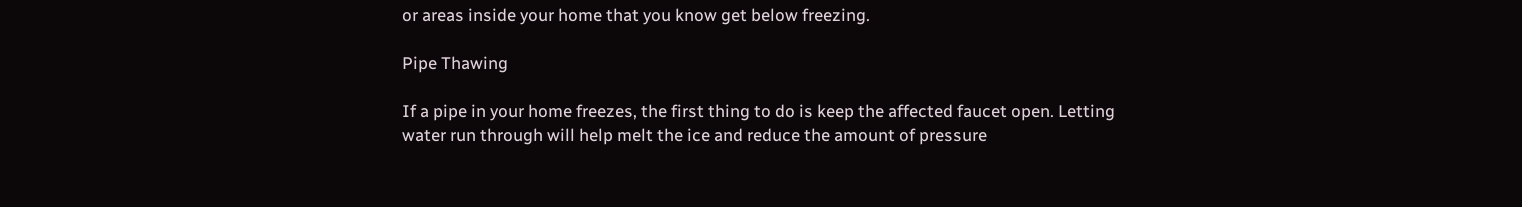or areas inside your home that you know get below freezing.

Pipe Thawing

If a pipe in your home freezes, the first thing to do is keep the affected faucet open. Letting water run through will help melt the ice and reduce the amount of pressure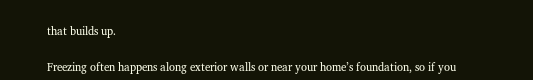that builds up.

Freezing often happens along exterior walls or near your home’s foundation, so if you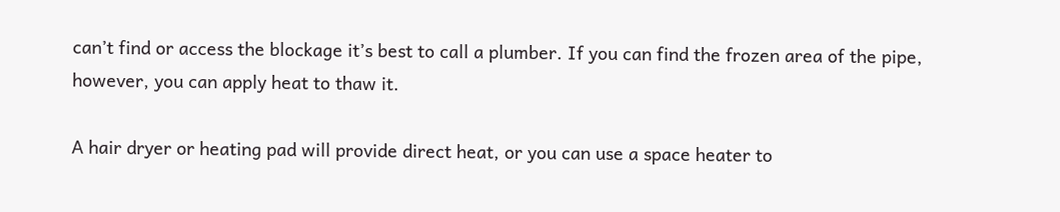can’t find or access the blockage it’s best to call a plumber. If you can find the frozen area of the pipe, however, you can apply heat to thaw it.

A hair dryer or heating pad will provide direct heat, or you can use a space heater to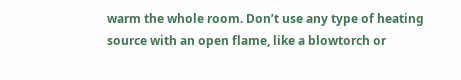warm the whole room. Don’t use any type of heating source with an open flame, like a blowtorch or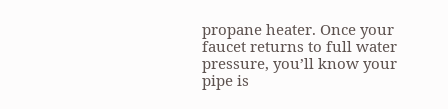propane heater. Once your faucet returns to full water pressure, you’ll know your pipe is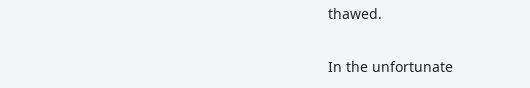thawed.

In the unfortunate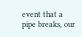event that a pipe breaks, our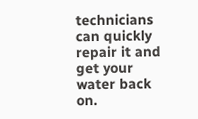technicians can quickly repair it and get your water back on.